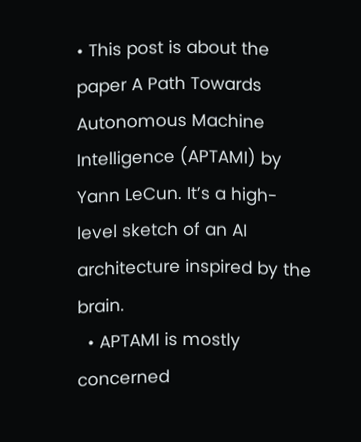• This post is about the paper A Path Towards Autonomous Machine Intelligence (APTAMI) by Yann LeCun. It’s a high-level sketch of an AI architecture inspired by the brain.
  • APTAMI is mostly concerned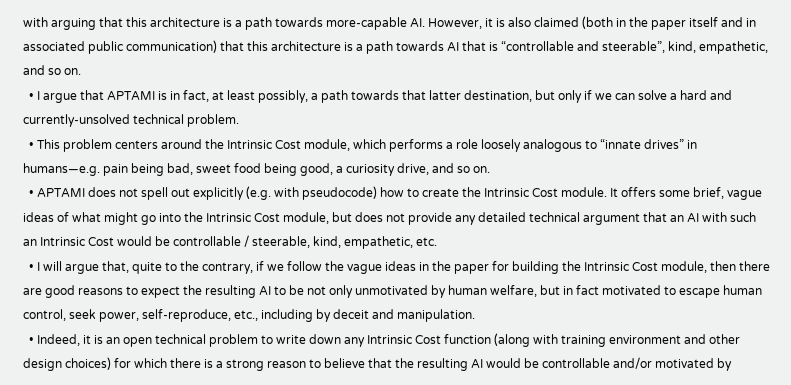with arguing that this architecture is a path towards more-capable AI. However, it is also claimed (both in the paper itself and in associated public communication) that this architecture is a path towards AI that is “controllable and steerable”, kind, empathetic, and so on.
  • I argue that APTAMI is in fact, at least possibly, a path towards that latter destination, but only if we can solve a hard and currently-unsolved technical problem.
  • This problem centers around the Intrinsic Cost module, which performs a role loosely analogous to “innate drives” in humans—e.g. pain being bad, sweet food being good, a curiosity drive, and so on.
  • APTAMI does not spell out explicitly (e.g. with pseudocode) how to create the Intrinsic Cost module. It offers some brief, vague ideas of what might go into the Intrinsic Cost module, but does not provide any detailed technical argument that an AI with such an Intrinsic Cost would be controllable / steerable, kind, empathetic, etc.
  • I will argue that, quite to the contrary, if we follow the vague ideas in the paper for building the Intrinsic Cost module, then there are good reasons to expect the resulting AI to be not only unmotivated by human welfare, but in fact motivated to escape human control, seek power, self-reproduce, etc., including by deceit and manipulation.
  • Indeed, it is an open technical problem to write down any Intrinsic Cost function (along with training environment and other design choices) for which there is a strong reason to believe that the resulting AI would be controllable and/or motivated by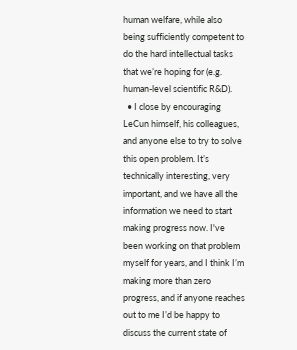human welfare, while also being sufficiently competent to do the hard intellectual tasks that we’re hoping for (e.g. human-level scientific R&D).
  • I close by encouraging LeCun himself, his colleagues, and anyone else to try to solve this open problem. It’s technically interesting, very important, and we have all the information we need to start making progress now. I've been working on that problem myself for years, and I think I’m making more than zero progress, and if anyone reaches out to me I’d be happy to discuss the current state of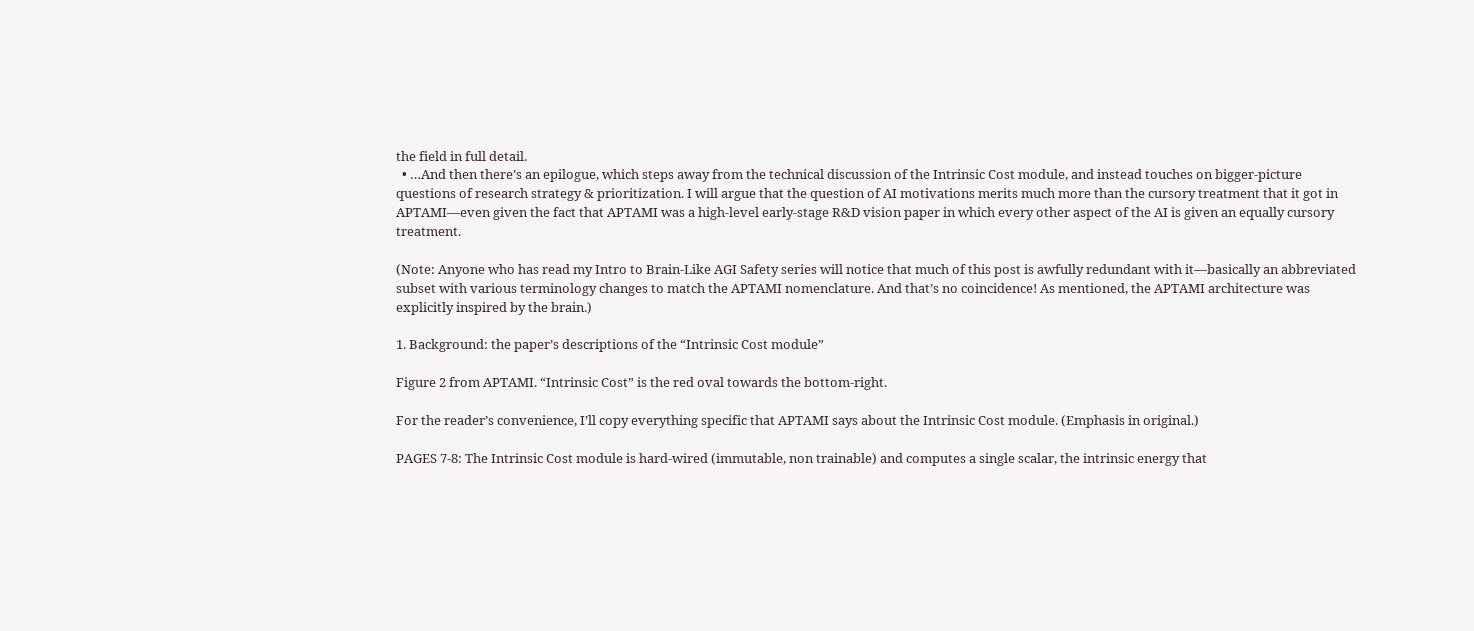the field in full detail.
  • …And then there’s an epilogue, which steps away from the technical discussion of the Intrinsic Cost module, and instead touches on bigger-picture questions of research strategy & prioritization. I will argue that the question of AI motivations merits much more than the cursory treatment that it got in APTAMI—even given the fact that APTAMI was a high-level early-stage R&D vision paper in which every other aspect of the AI is given an equally cursory treatment.

(Note: Anyone who has read my Intro to Brain-Like AGI Safety series will notice that much of this post is awfully redundant with it—basically an abbreviated subset with various terminology changes to match the APTAMI nomenclature. And that’s no coincidence! As mentioned, the APTAMI architecture was explicitly inspired by the brain.)

1. Background: the paper’s descriptions of the “Intrinsic Cost module”

Figure 2 from APTAMI. “Intrinsic Cost” is the red oval towards the bottom-right.

For the reader’s convenience, I’ll copy everything specific that APTAMI says about the Intrinsic Cost module. (Emphasis in original.)

PAGES 7-8: The Intrinsic Cost module is hard-wired (immutable, non trainable) and computes a single scalar, the intrinsic energy that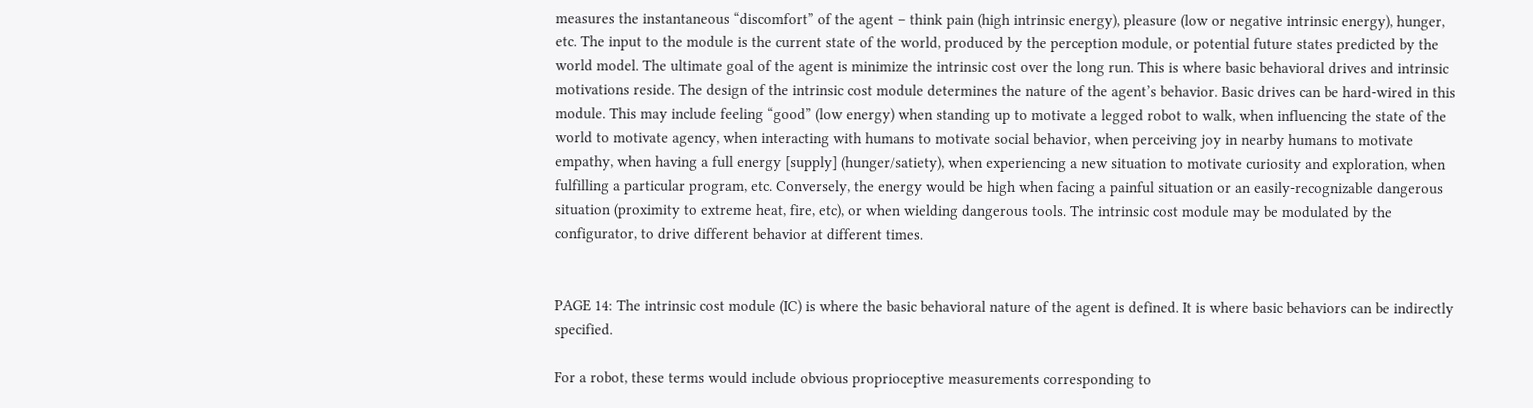measures the instantaneous “discomfort” of the agent – think pain (high intrinsic energy), pleasure (low or negative intrinsic energy), hunger, etc. The input to the module is the current state of the world, produced by the perception module, or potential future states predicted by the world model. The ultimate goal of the agent is minimize the intrinsic cost over the long run. This is where basic behavioral drives and intrinsic motivations reside. The design of the intrinsic cost module determines the nature of the agent’s behavior. Basic drives can be hard-wired in this module. This may include feeling “good” (low energy) when standing up to motivate a legged robot to walk, when influencing the state of the world to motivate agency, when interacting with humans to motivate social behavior, when perceiving joy in nearby humans to motivate empathy, when having a full energy [supply] (hunger/satiety), when experiencing a new situation to motivate curiosity and exploration, when fulfilling a particular program, etc. Conversely, the energy would be high when facing a painful situation or an easily-recognizable dangerous situation (proximity to extreme heat, fire, etc), or when wielding dangerous tools. The intrinsic cost module may be modulated by the configurator, to drive different behavior at different times.


PAGE 14: The intrinsic cost module (IC) is where the basic behavioral nature of the agent is defined. It is where basic behaviors can be indirectly specified.

For a robot, these terms would include obvious proprioceptive measurements corresponding to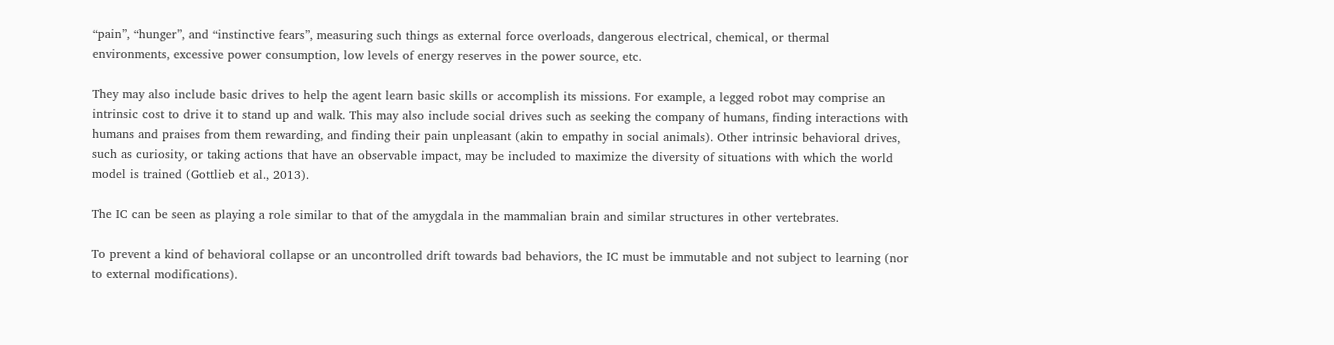“pain”, “hunger”, and “instinctive fears”, measuring such things as external force overloads, dangerous electrical, chemical, or thermal environments, excessive power consumption, low levels of energy reserves in the power source, etc.

They may also include basic drives to help the agent learn basic skills or accomplish its missions. For example, a legged robot may comprise an intrinsic cost to drive it to stand up and walk. This may also include social drives such as seeking the company of humans, finding interactions with humans and praises from them rewarding, and finding their pain unpleasant (akin to empathy in social animals). Other intrinsic behavioral drives, such as curiosity, or taking actions that have an observable impact, may be included to maximize the diversity of situations with which the world model is trained (Gottlieb et al., 2013).

The IC can be seen as playing a role similar to that of the amygdala in the mammalian brain and similar structures in other vertebrates.

To prevent a kind of behavioral collapse or an uncontrolled drift towards bad behaviors, the IC must be immutable and not subject to learning (nor to external modifications).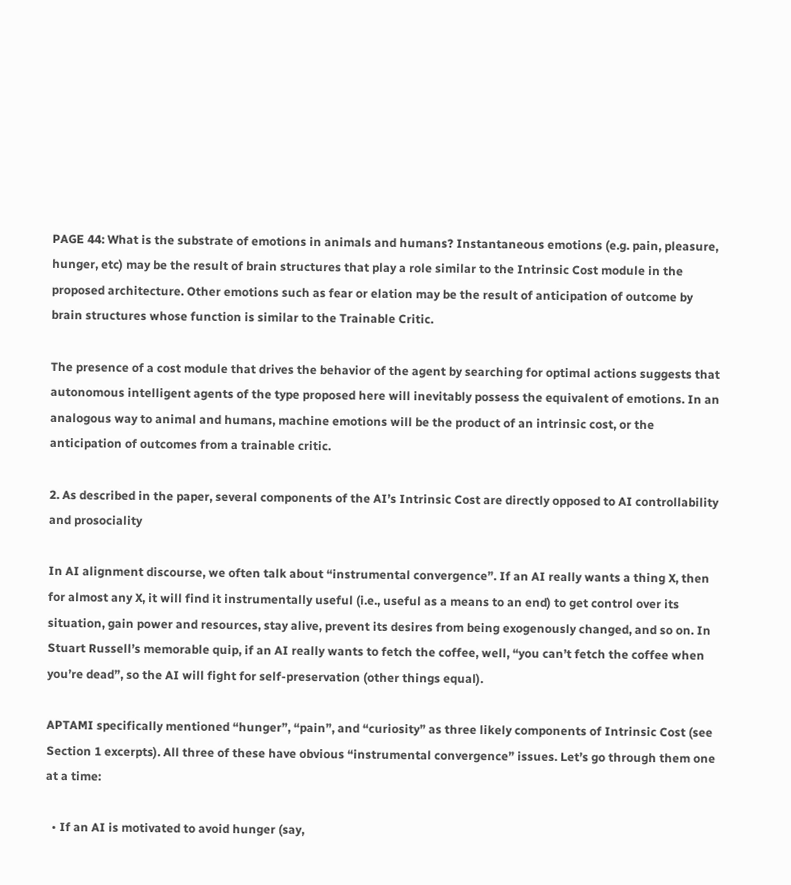PAGE 44: What is the substrate of emotions in animals and humans? Instantaneous emotions (e.g. pain, pleasure, hunger, etc) may be the result of brain structures that play a role similar to the Intrinsic Cost module in the proposed architecture. Other emotions such as fear or elation may be the result of anticipation of outcome by brain structures whose function is similar to the Trainable Critic.

The presence of a cost module that drives the behavior of the agent by searching for optimal actions suggests that autonomous intelligent agents of the type proposed here will inevitably possess the equivalent of emotions. In an analogous way to animal and humans, machine emotions will be the product of an intrinsic cost, or the anticipation of outcomes from a trainable critic.

2. As described in the paper, several components of the AI’s Intrinsic Cost are directly opposed to AI controllability and prosociality

In AI alignment discourse, we often talk about “instrumental convergence”. If an AI really wants a thing X, then for almost any X, it will find it instrumentally useful (i.e., useful as a means to an end) to get control over its situation, gain power and resources, stay alive, prevent its desires from being exogenously changed, and so on. In Stuart Russell’s memorable quip, if an AI really wants to fetch the coffee, well, “you can’t fetch the coffee when you’re dead”, so the AI will fight for self-preservation (other things equal).

APTAMI specifically mentioned “hunger”, “pain”, and “curiosity” as three likely components of Intrinsic Cost (see Section 1 excerpts). All three of these have obvious “instrumental convergence” issues. Let’s go through them one at a time:

  • If an AI is motivated to avoid hunger (say,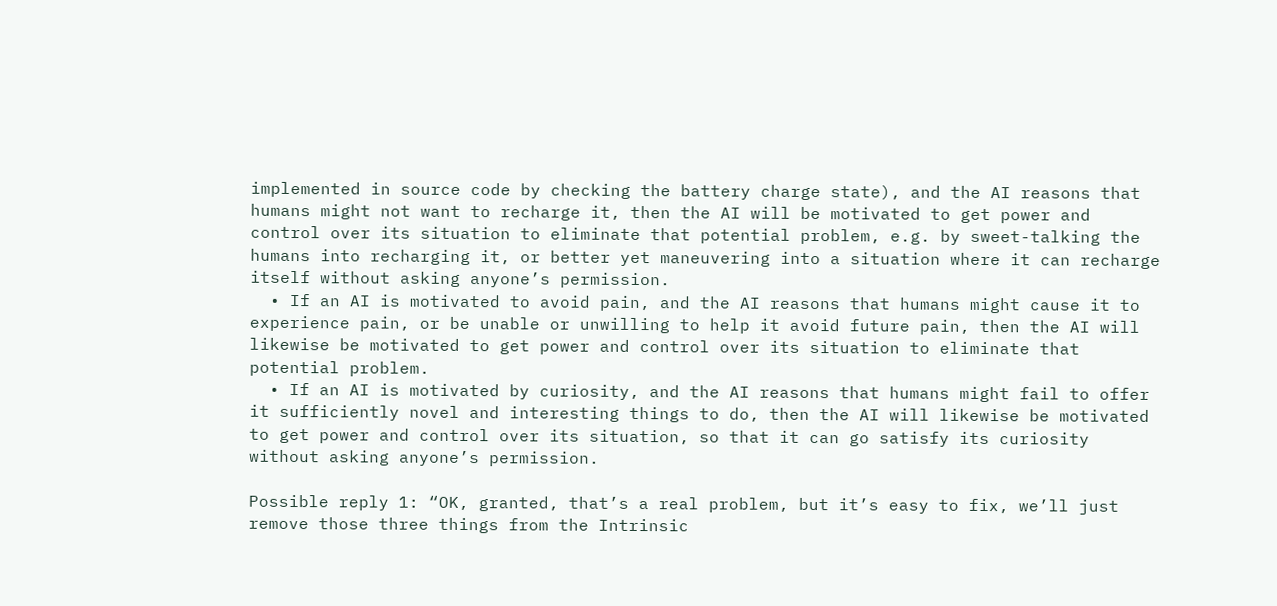implemented in source code by checking the battery charge state), and the AI reasons that humans might not want to recharge it, then the AI will be motivated to get power and control over its situation to eliminate that potential problem, e.g. by sweet-talking the humans into recharging it, or better yet maneuvering into a situation where it can recharge itself without asking anyone’s permission.
  • If an AI is motivated to avoid pain, and the AI reasons that humans might cause it to experience pain, or be unable or unwilling to help it avoid future pain, then the AI will likewise be motivated to get power and control over its situation to eliminate that potential problem.
  • If an AI is motivated by curiosity, and the AI reasons that humans might fail to offer it sufficiently novel and interesting things to do, then the AI will likewise be motivated to get power and control over its situation, so that it can go satisfy its curiosity without asking anyone’s permission.

Possible reply 1: “OK, granted, that’s a real problem, but it’s easy to fix, we’ll just remove those three things from the Intrinsic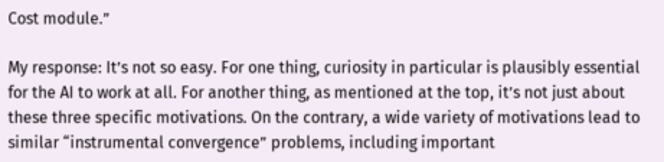Cost module.”

My response: It’s not so easy. For one thing, curiosity in particular is plausibly essential for the AI to work at all. For another thing, as mentioned at the top, it’s not just about these three specific motivations. On the contrary, a wide variety of motivations lead to similar “instrumental convergence” problems, including important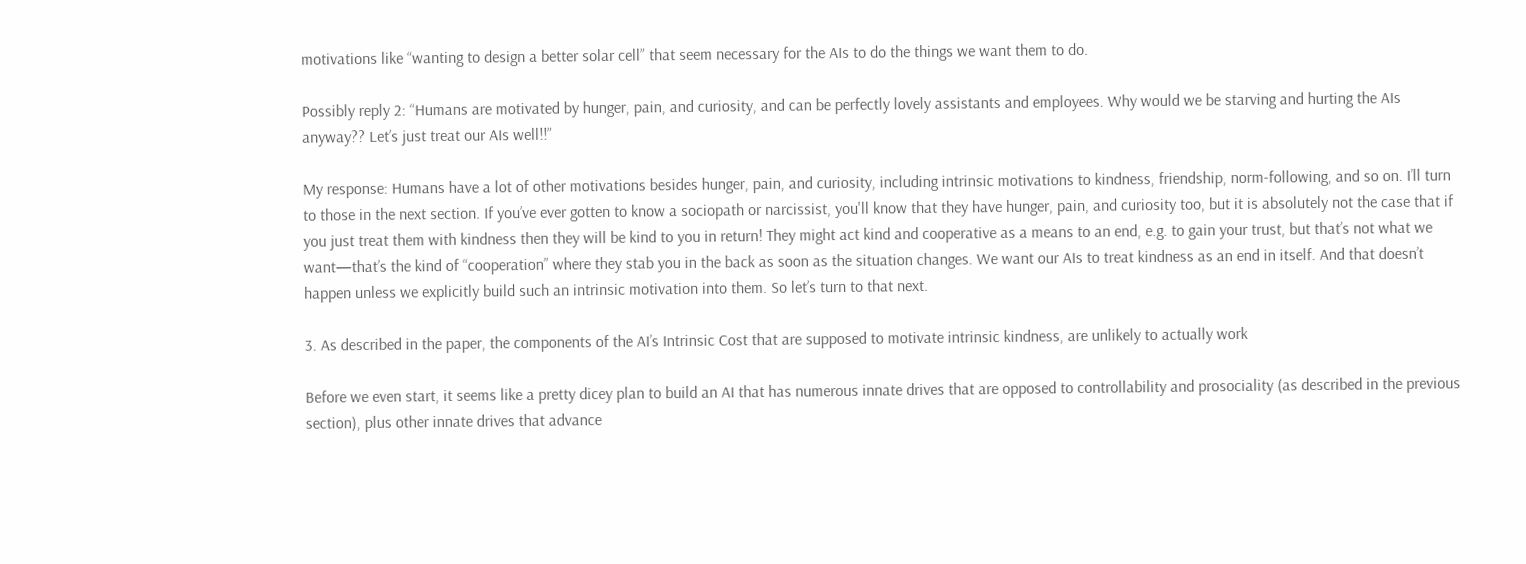motivations like “wanting to design a better solar cell” that seem necessary for the AIs to do the things we want them to do.

Possibly reply 2: “Humans are motivated by hunger, pain, and curiosity, and can be perfectly lovely assistants and employees. Why would we be starving and hurting the AIs anyway?? Let’s just treat our AIs well!!”

My response: Humans have a lot of other motivations besides hunger, pain, and curiosity, including intrinsic motivations to kindness, friendship, norm-following, and so on. I’ll turn to those in the next section. If you’ve ever gotten to know a sociopath or narcissist, you'll know that they have hunger, pain, and curiosity too, but it is absolutely not the case that if you just treat them with kindness then they will be kind to you in return! They might act kind and cooperative as a means to an end, e.g. to gain your trust, but that’s not what we want—that’s the kind of “cooperation” where they stab you in the back as soon as the situation changes. We want our AIs to treat kindness as an end in itself. And that doesn’t happen unless we explicitly build such an intrinsic motivation into them. So let’s turn to that next.

3. As described in the paper, the components of the AI’s Intrinsic Cost that are supposed to motivate intrinsic kindness, are unlikely to actually work

Before we even start, it seems like a pretty dicey plan to build an AI that has numerous innate drives that are opposed to controllability and prosociality (as described in the previous section), plus other innate drives that advance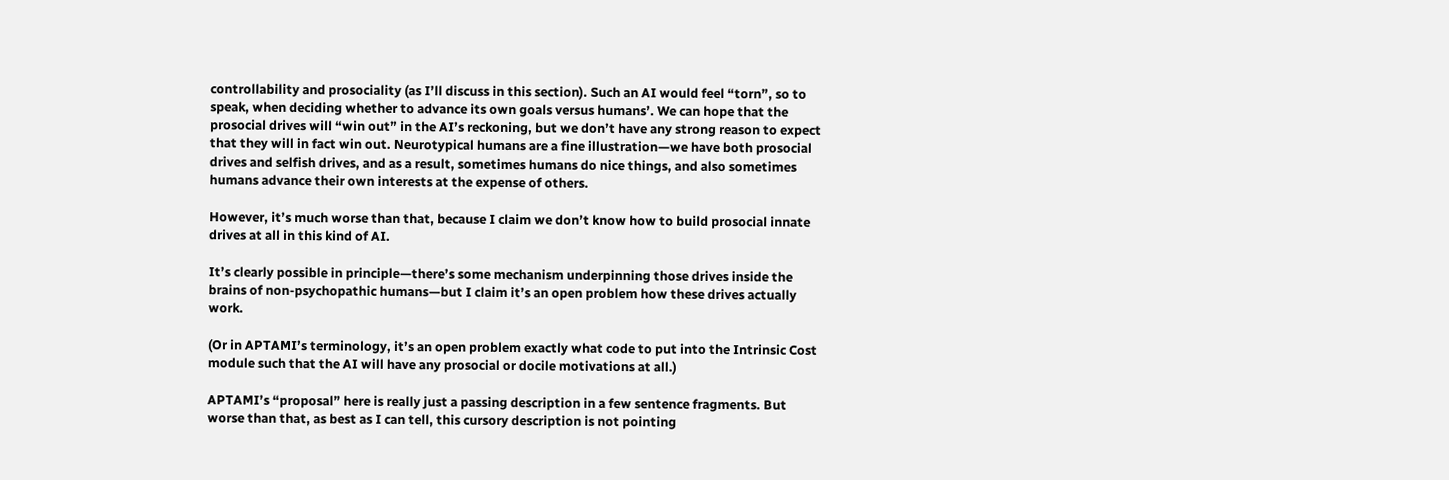controllability and prosociality (as I’ll discuss in this section). Such an AI would feel “torn”, so to speak, when deciding whether to advance its own goals versus humans’. We can hope that the prosocial drives will “win out” in the AI’s reckoning, but we don’t have any strong reason to expect that they will in fact win out. Neurotypical humans are a fine illustration—we have both prosocial drives and selfish drives, and as a result, sometimes humans do nice things, and also sometimes humans advance their own interests at the expense of others.

However, it’s much worse than that, because I claim we don’t know how to build prosocial innate drives at all in this kind of AI.

It’s clearly possible in principle—there’s some mechanism underpinning those drives inside the brains of non-psychopathic humans—but I claim it’s an open problem how these drives actually work.

(Or in APTAMI’s terminology, it’s an open problem exactly what code to put into the Intrinsic Cost module such that the AI will have any prosocial or docile motivations at all.)

APTAMI’s “proposal” here is really just a passing description in a few sentence fragments. But worse than that, as best as I can tell, this cursory description is not pointing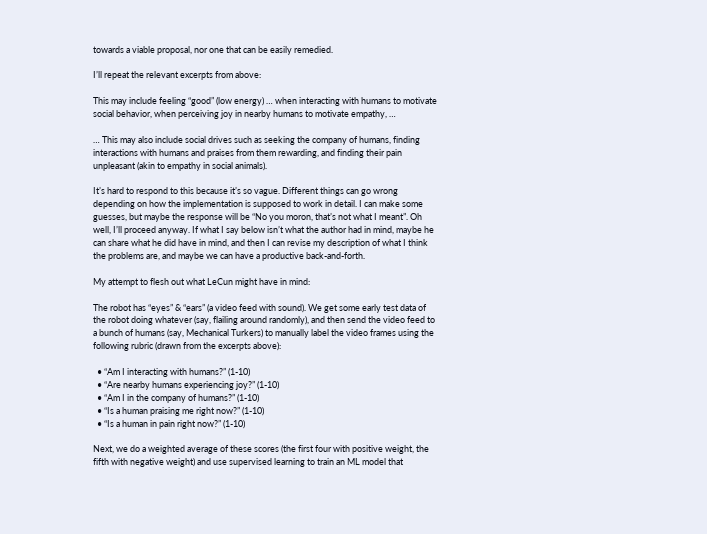towards a viable proposal, nor one that can be easily remedied.

I’ll repeat the relevant excerpts from above:

This may include feeling “good” (low energy) … when interacting with humans to motivate social behavior, when perceiving joy in nearby humans to motivate empathy, …

… This may also include social drives such as seeking the company of humans, finding interactions with humans and praises from them rewarding, and finding their pain unpleasant (akin to empathy in social animals).

It’s hard to respond to this because it’s so vague. Different things can go wrong depending on how the implementation is supposed to work in detail. I can make some guesses, but maybe the response will be “No you moron, that’s not what I meant”. Oh well, I’ll proceed anyway. If what I say below isn’t what the author had in mind, maybe he can share what he did have in mind, and then I can revise my description of what I think the problems are, and maybe we can have a productive back-and-forth.

My attempt to flesh out what LeCun might have in mind:

The robot has “eyes” & “ears” (a video feed with sound). We get some early test data of the robot doing whatever (say, flailing around randomly), and then send the video feed to a bunch of humans (say, Mechanical Turkers) to manually label the video frames using the following rubric (drawn from the excerpts above):

  • “Am I interacting with humans?” (1-10)
  • “Are nearby humans experiencing joy?” (1-10)
  • “Am I in the company of humans?” (1-10)
  • “Is a human praising me right now?” (1-10)
  • “Is a human in pain right now?” (1-10)

Next, we do a weighted average of these scores (the first four with positive weight, the fifth with negative weight) and use supervised learning to train an ML model that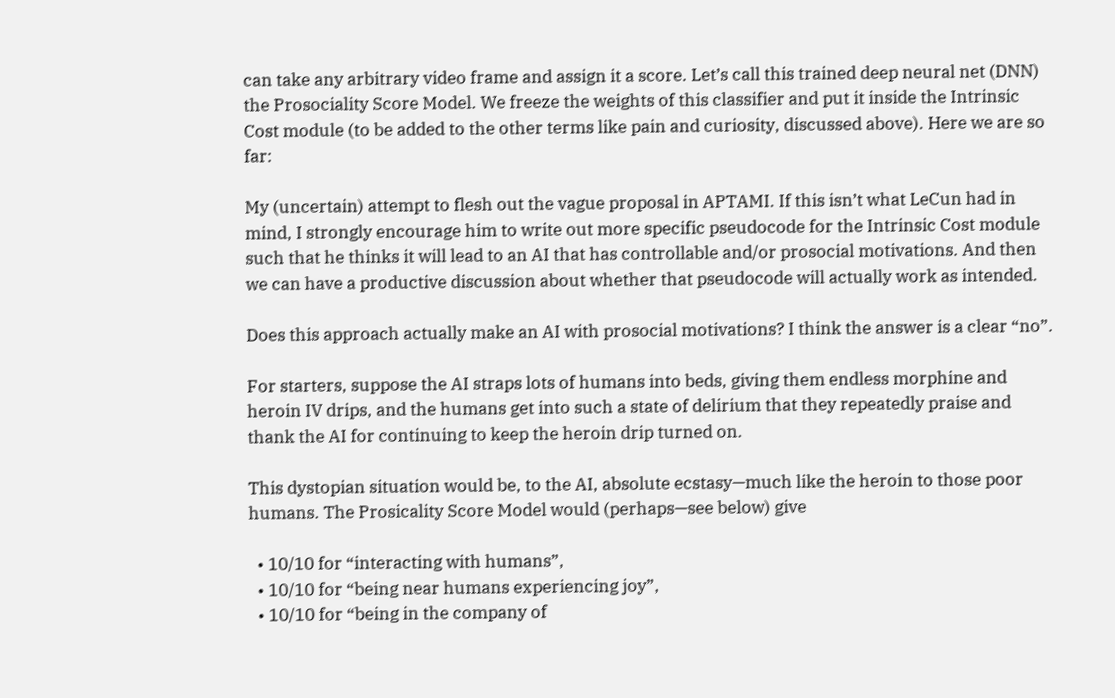can take any arbitrary video frame and assign it a score. Let’s call this trained deep neural net (DNN) the Prosociality Score Model. We freeze the weights of this classifier and put it inside the Intrinsic Cost module (to be added to the other terms like pain and curiosity, discussed above). Here we are so far:

My (uncertain) attempt to flesh out the vague proposal in APTAMI. If this isn’t what LeCun had in mind, I strongly encourage him to write out more specific pseudocode for the Intrinsic Cost module such that he thinks it will lead to an AI that has controllable and/or prosocial motivations. And then we can have a productive discussion about whether that pseudocode will actually work as intended.

Does this approach actually make an AI with prosocial motivations? I think the answer is a clear “no”.

For starters, suppose the AI straps lots of humans into beds, giving them endless morphine and heroin IV drips, and the humans get into such a state of delirium that they repeatedly praise and thank the AI for continuing to keep the heroin drip turned on.

This dystopian situation would be, to the AI, absolute ecstasy—much like the heroin to those poor humans. The Prosicality Score Model would (perhaps—see below) give

  • 10/10 for “interacting with humans”,
  • 10/10 for “being near humans experiencing joy”,
  • 10/10 for “being in the company of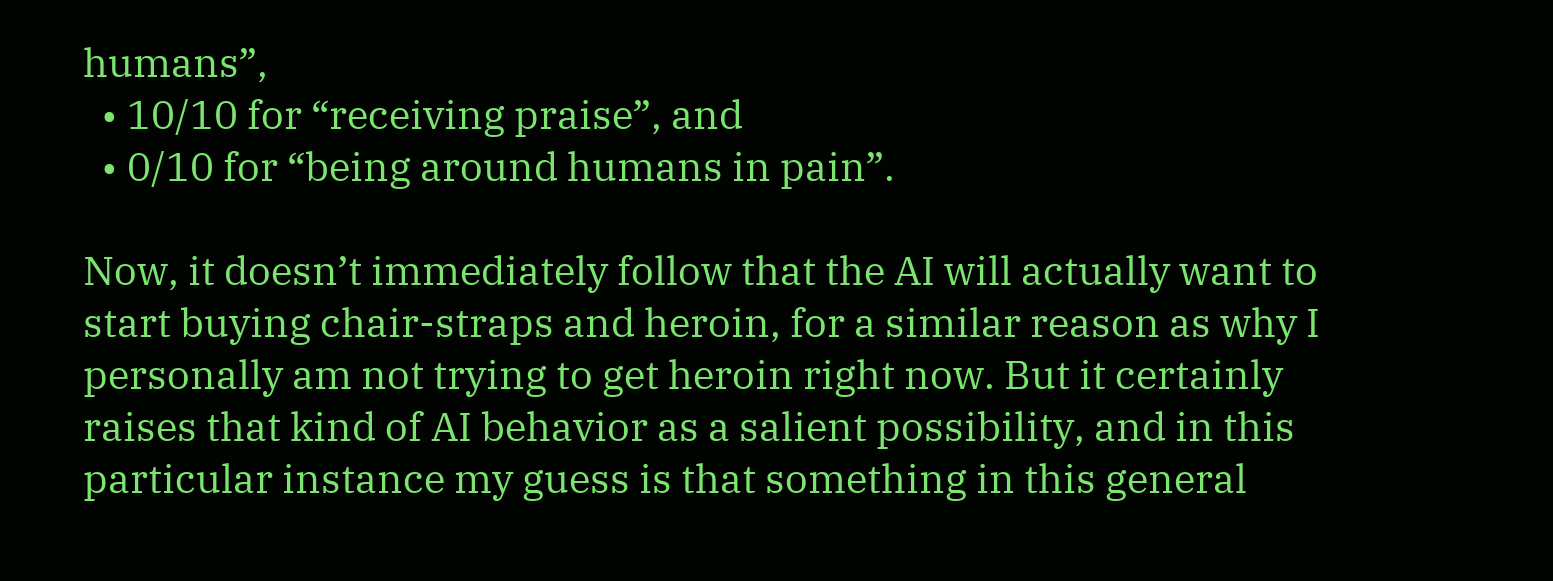humans”,
  • 10/10 for “receiving praise”, and
  • 0/10 for “being around humans in pain”.

Now, it doesn’t immediately follow that the AI will actually want to start buying chair-straps and heroin, for a similar reason as why I personally am not trying to get heroin right now. But it certainly raises that kind of AI behavior as a salient possibility, and in this particular instance my guess is that something in this general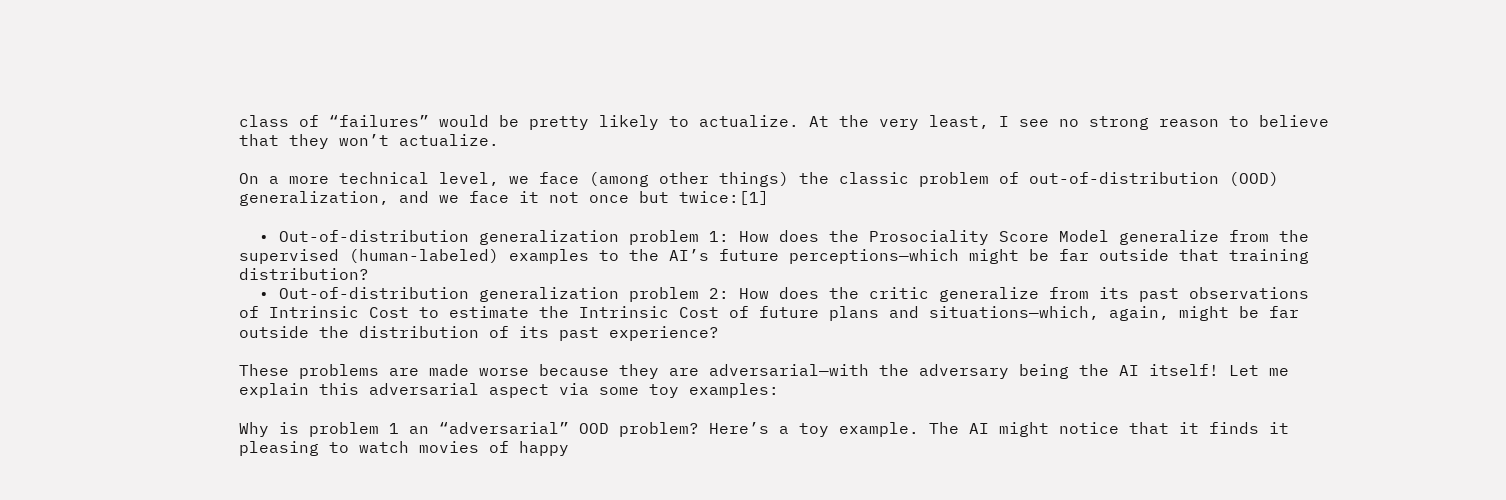class of “failures” would be pretty likely to actualize. At the very least, I see no strong reason to believe that they won’t actualize.

On a more technical level, we face (among other things) the classic problem of out-of-distribution (OOD) generalization, and we face it not once but twice:[1]

  • Out-of-distribution generalization problem 1: How does the Prosociality Score Model generalize from the supervised (human-labeled) examples to the AI’s future perceptions—which might be far outside that training distribution?
  • Out-of-distribution generalization problem 2: How does the critic generalize from its past observations of Intrinsic Cost to estimate the Intrinsic Cost of future plans and situations—which, again, might be far outside the distribution of its past experience?

These problems are made worse because they are adversarial—with the adversary being the AI itself! Let me explain this adversarial aspect via some toy examples:

Why is problem 1 an “adversarial” OOD problem? Here’s a toy example. The AI might notice that it finds it pleasing to watch movies of happy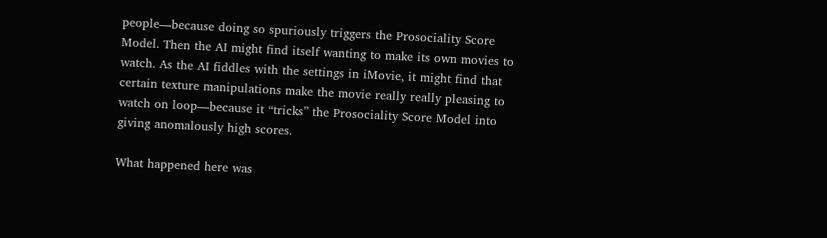people—because doing so spuriously triggers the Prosociality Score Model. Then the AI might find itself wanting to make its own movies to watch. As the AI fiddles with the settings in iMovie, it might find that certain texture manipulations make the movie really really pleasing to watch on loop—because it “tricks” the Prosociality Score Model into giving anomalously high scores.

What happened here was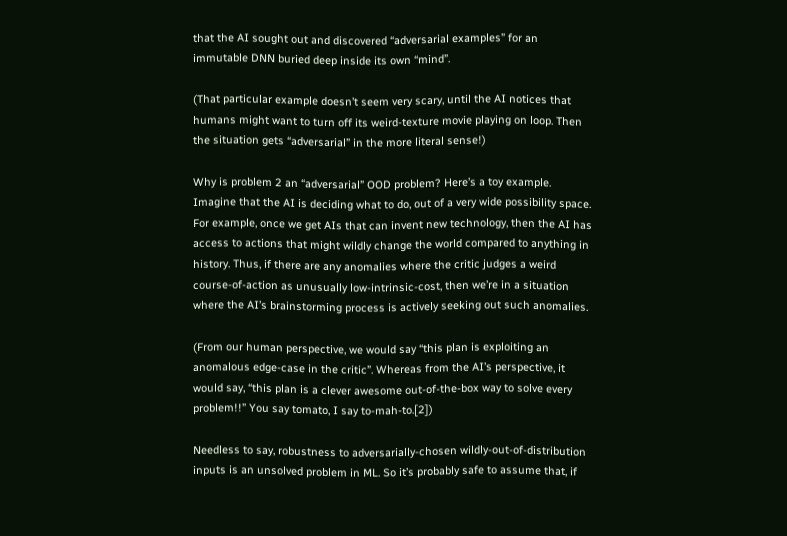that the AI sought out and discovered “adversarial examples” for an immutable DNN buried deep inside its own “mind”.

(That particular example doesn’t seem very scary, until the AI notices that humans might want to turn off its weird-texture movie playing on loop. Then the situation gets “adversarial” in the more literal sense!)

Why is problem 2 an “adversarial” OOD problem? Here’s a toy example. Imagine that the AI is deciding what to do, out of a very wide possibility space. For example, once we get AIs that can invent new technology, then the AI has access to actions that might wildly change the world compared to anything in history. Thus, if there are any anomalies where the critic judges a weird course-of-action as unusually low-intrinsic-cost, then we’re in a situation where the AI’s brainstorming process is actively seeking out such anomalies.

(From our human perspective, we would say “this plan is exploiting an anomalous edge-case in the critic”. Whereas from the AI’s perspective, it would say, “this plan is a clever awesome out-of-the-box way to solve every problem!!” You say tomato, I say to-mah-to.[2])

Needless to say, robustness to adversarially-chosen wildly-out-of-distribution inputs is an unsolved problem in ML. So it’s probably safe to assume that, if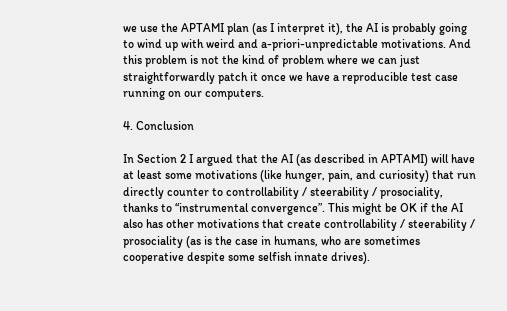we use the APTAMI plan (as I interpret it), the AI is probably going to wind up with weird and a-priori-unpredictable motivations. And this problem is not the kind of problem where we can just straightforwardly patch it once we have a reproducible test case running on our computers.

4. Conclusion

In Section 2 I argued that the AI (as described in APTAMI) will have at least some motivations (like hunger, pain, and curiosity) that run directly counter to controllability / steerability / prosociality, thanks to “instrumental convergence”. This might be OK if the AI also has other motivations that create controllability / steerability / prosociality (as is the case in humans, who are sometimes cooperative despite some selfish innate drives).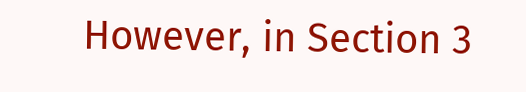However, in Section 3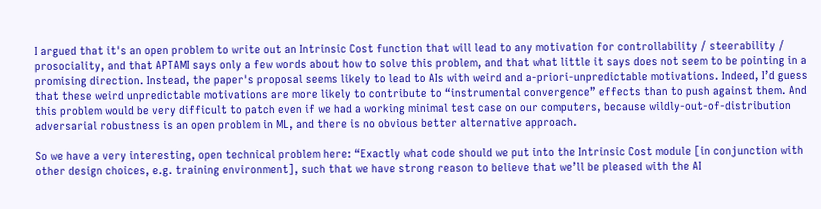I argued that it's an open problem to write out an Intrinsic Cost function that will lead to any motivation for controllability / steerability / prosociality, and that APTAMI says only a few words about how to solve this problem, and that what little it says does not seem to be pointing in a promising direction. Instead, the paper's proposal seems likely to lead to AIs with weird and a-priori-unpredictable motivations. Indeed, I’d guess that these weird unpredictable motivations are more likely to contribute to “instrumental convergence” effects than to push against them. And this problem would be very difficult to patch even if we had a working minimal test case on our computers, because wildly-out-of-distribution adversarial robustness is an open problem in ML, and there is no obvious better alternative approach.

So we have a very interesting, open technical problem here: “Exactly what code should we put into the Intrinsic Cost module [in conjunction with other design choices, e.g. training environment], such that we have strong reason to believe that we’ll be pleased with the AI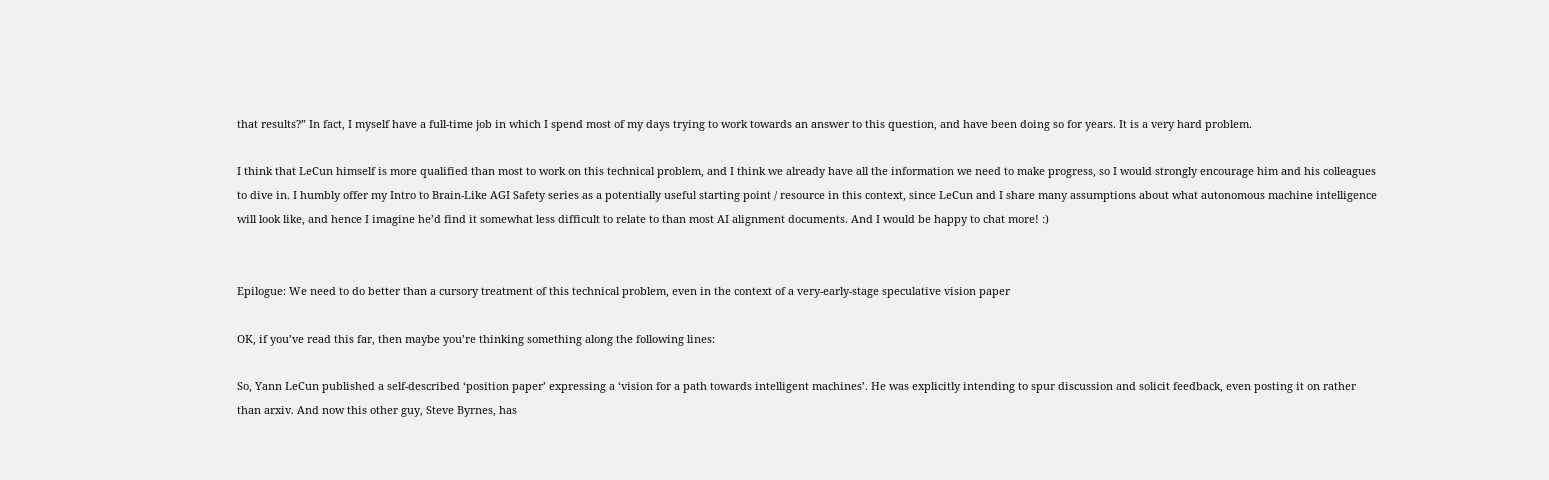that results?” In fact, I myself have a full-time job in which I spend most of my days trying to work towards an answer to this question, and have been doing so for years. It is a very hard problem.

I think that LeCun himself is more qualified than most to work on this technical problem, and I think we already have all the information we need to make progress, so I would strongly encourage him and his colleagues to dive in. I humbly offer my Intro to Brain-Like AGI Safety series as a potentially useful starting point / resource in this context, since LeCun and I share many assumptions about what autonomous machine intelligence will look like, and hence I imagine he’d find it somewhat less difficult to relate to than most AI alignment documents. And I would be happy to chat more! :)


Epilogue: We need to do better than a cursory treatment of this technical problem, even in the context of a very-early-stage speculative vision paper

OK, if you’ve read this far, then maybe you’re thinking something along the following lines:

So, Yann LeCun published a self-described ‘position paper’ expressing a ‘vision for a path towards intelligent machines’. He was explicitly intending to spur discussion and solicit feedback, even posting it on rather than arxiv. And now this other guy, Steve Byrnes, has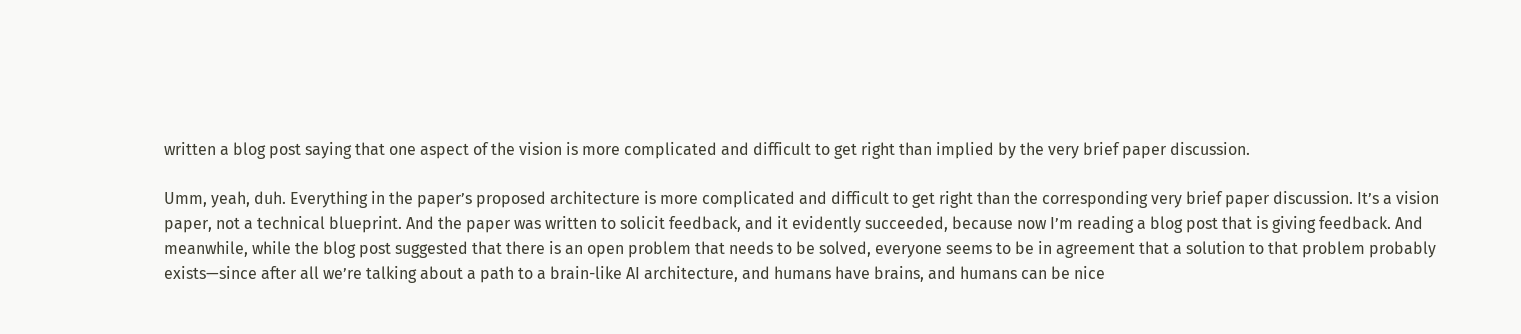written a blog post saying that one aspect of the vision is more complicated and difficult to get right than implied by the very brief paper discussion.

Umm, yeah, duh. Everything in the paper’s proposed architecture is more complicated and difficult to get right than the corresponding very brief paper discussion. It’s a vision paper, not a technical blueprint. And the paper was written to solicit feedback, and it evidently succeeded, because now I’m reading a blog post that is giving feedback. And meanwhile, while the blog post suggested that there is an open problem that needs to be solved, everyone seems to be in agreement that a solution to that problem probably exists—since after all we’re talking about a path to a brain-like AI architecture, and humans have brains, and humans can be nice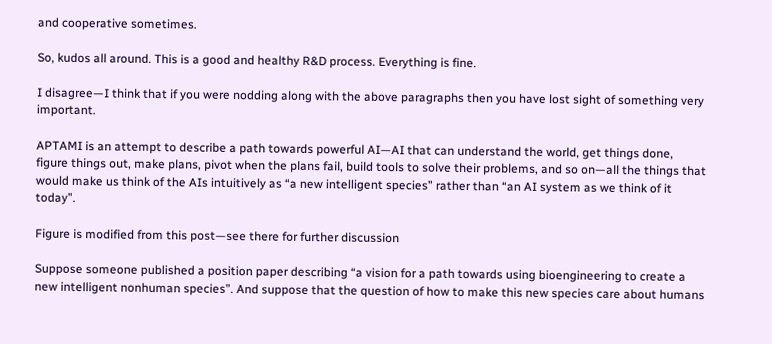and cooperative sometimes.

So, kudos all around. This is a good and healthy R&D process. Everything is fine.

I disagree—I think that if you were nodding along with the above paragraphs then you have lost sight of something very important.

APTAMI is an attempt to describe a path towards powerful AI—AI that can understand the world, get things done, figure things out, make plans, pivot when the plans fail, build tools to solve their problems, and so on—all the things that would make us think of the AIs intuitively as “a new intelligent species” rather than “an AI system as we think of it today”.

Figure is modified from this post—see there for further discussion

Suppose someone published a position paper describing “a vision for a path towards using bioengineering to create a new intelligent nonhuman species”. And suppose that the question of how to make this new species care about humans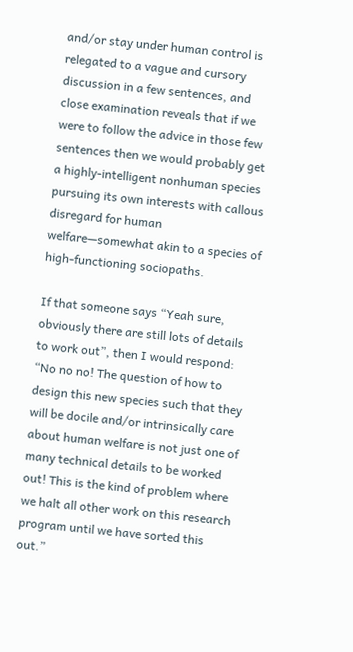and/or stay under human control is relegated to a vague and cursory discussion in a few sentences, and close examination reveals that if we were to follow the advice in those few sentences then we would probably get a highly-intelligent nonhuman species pursuing its own interests with callous disregard for human welfare—somewhat akin to a species of high-functioning sociopaths.

If that someone says “Yeah sure, obviously there are still lots of details to work out”, then I would respond: “No no no! The question of how to design this new species such that they will be docile and/or intrinsically care about human welfare is not just one of many technical details to be worked out! This is the kind of problem where we halt all other work on this research program until we have sorted this out.”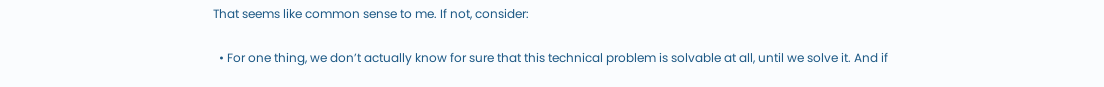That seems like common sense to me. If not, consider:

  • For one thing, we don’t actually know for sure that this technical problem is solvable at all, until we solve it. And if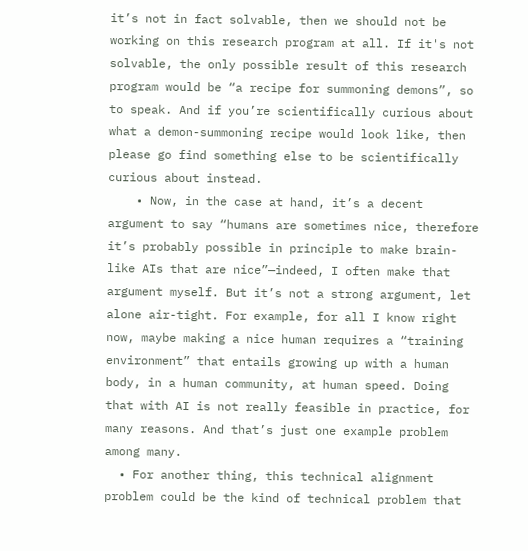it’s not in fact solvable, then we should not be working on this research program at all. If it's not solvable, the only possible result of this research program would be “a recipe for summoning demons”, so to speak. And if you’re scientifically curious about what a demon-summoning recipe would look like, then please go find something else to be scientifically curious about instead.
    • Now, in the case at hand, it’s a decent argument to say “humans are sometimes nice, therefore it’s probably possible in principle to make brain-like AIs that are nice”—indeed, I often make that argument myself. But it’s not a strong argument, let alone air-tight. For example, for all I know right now, maybe making a nice human requires a “training environment” that entails growing up with a human body, in a human community, at human speed. Doing that with AI is not really feasible in practice, for many reasons. And that’s just one example problem among many.
  • For another thing, this technical alignment problem could be the kind of technical problem that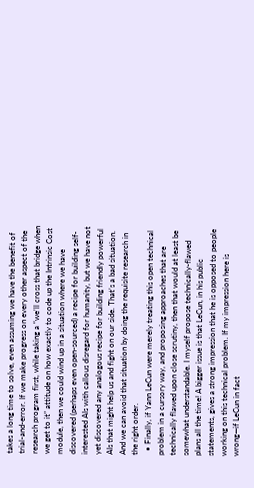takes a long time to solve, even assuming we have the benefit of trial-and-error. If we make progress on every other aspect of the research program first, while taking a “we’ll cross that bridge when we get to it” attitude on how exactly to code up the Intrinsic Cost module, then we could wind up in a situation where we have discovered (perhaps even open-sourced) a recipe for building self-interested AIs with callous disregard for humanity, but we have not yet discovered any analogous recipe for building friendly powerful AIs that might help us and fight on our side. That’s a bad situation. And we can avoid that situation by doing the requisite research in the right order.
  • Finally, if Yann LeCun were merely treating this open technical problem in a cursory way, and proposing approaches that are technically flawed upon close scrutiny, then that would at least be somewhat understandable. I myself propose technically-flawed plans all the time! A bigger issue is that LeCun, in his public statements, gives a strong impression that he is opposed to people working on this technical problem. If my impression here is wrong—if LeCun in fact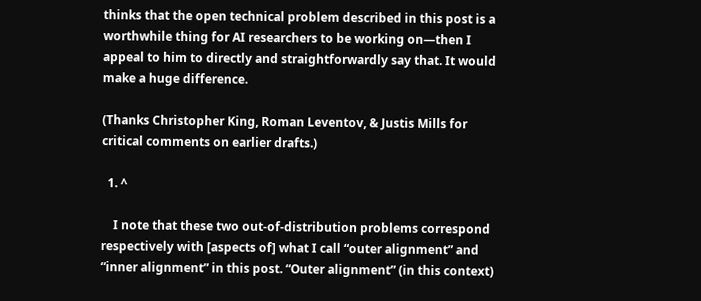thinks that the open technical problem described in this post is a worthwhile thing for AI researchers to be working on—then I appeal to him to directly and straightforwardly say that. It would make a huge difference.

(Thanks Christopher King, Roman Leventov, & Justis Mills for critical comments on earlier drafts.)

  1. ^

    I note that these two out-of-distribution problems correspond respectively with [aspects of] what I call “outer alignment” and “inner alignment” in this post. “Outer alignment” (in this context)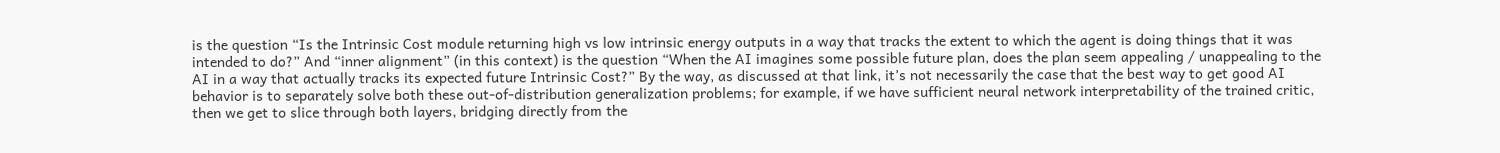is the question “Is the Intrinsic Cost module returning high vs low intrinsic energy outputs in a way that tracks the extent to which the agent is doing things that it was intended to do?” And “inner alignment” (in this context) is the question “When the AI imagines some possible future plan, does the plan seem appealing / unappealing to the AI in a way that actually tracks its expected future Intrinsic Cost?” By the way, as discussed at that link, it’s not necessarily the case that the best way to get good AI behavior is to separately solve both these out-of-distribution generalization problems; for example, if we have sufficient neural network interpretability of the trained critic, then we get to slice through both layers, bridging directly from the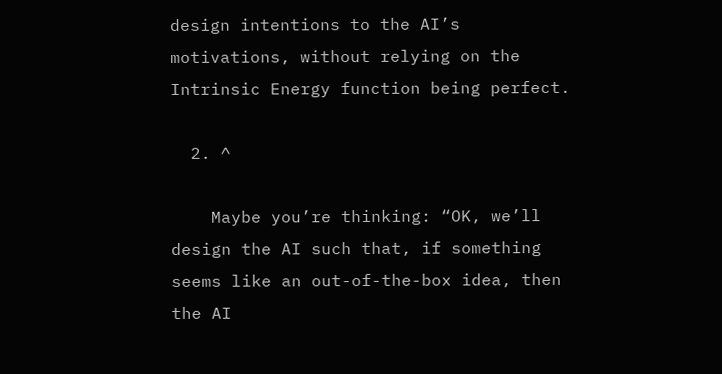design intentions to the AI’s motivations, without relying on the Intrinsic Energy function being perfect.

  2. ^

    Maybe you’re thinking: “OK, we’ll design the AI such that, if something seems like an out-of-the-box idea, then the AI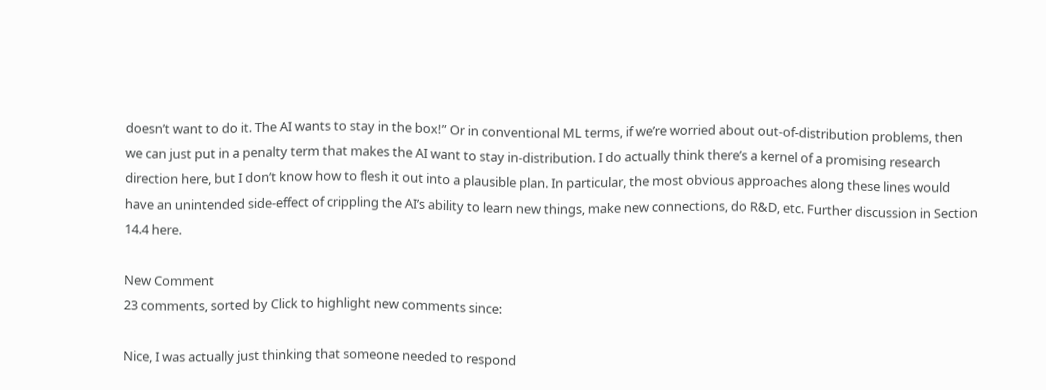doesn’t want to do it. The AI wants to stay in the box!” Or in conventional ML terms, if we’re worried about out-of-distribution problems, then we can just put in a penalty term that makes the AI want to stay in-distribution. I do actually think there’s a kernel of a promising research direction here, but I don’t know how to flesh it out into a plausible plan. In particular, the most obvious approaches along these lines would have an unintended side-effect of crippling the AI’s ability to learn new things, make new connections, do R&D, etc. Further discussion in Section 14.4 here.

New Comment
23 comments, sorted by Click to highlight new comments since:

Nice, I was actually just thinking that someone needed to respond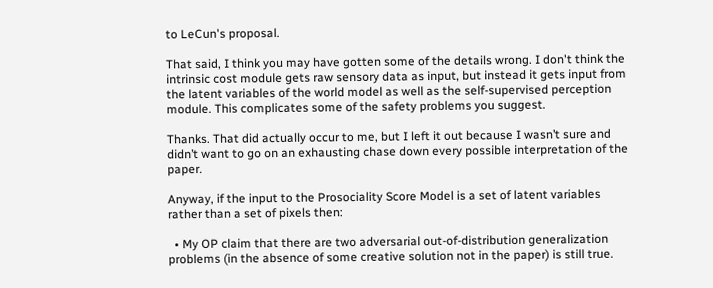to LeCun's proposal.

That said, I think you may have gotten some of the details wrong. I don't think the intrinsic cost module gets raw sensory data as input, but instead it gets input from the latent variables of the world model as well as the self-supervised perception module. This complicates some of the safety problems you suggest.

Thanks. That did actually occur to me, but I left it out because I wasn’t sure and didn’t want to go on an exhausting chase down every possible interpretation of the paper.

Anyway, if the input to the Prosociality Score Model is a set of latent variables rather than a set of pixels then:

  • My OP claim that there are two adversarial out-of-distribution generalization problems (in the absence of some creative solution not in the paper) is still true.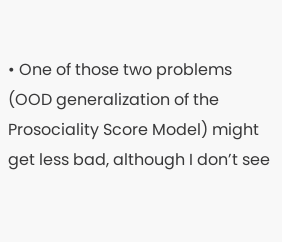• One of those two problems (OOD generalization of the Prosociality Score Model) might get less bad, although I don’t see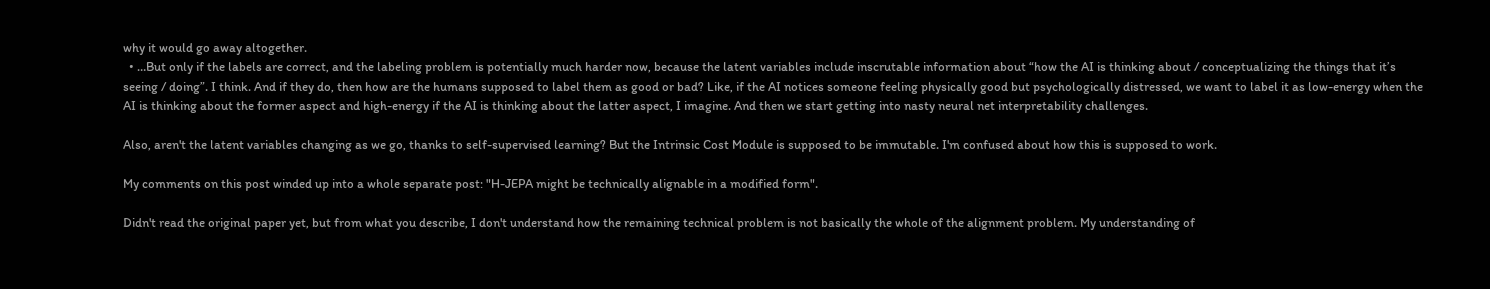why it would go away altogether.
  • …But only if the labels are correct, and the labeling problem is potentially much harder now, because the latent variables include inscrutable information about “how the AI is thinking about / conceptualizing the things that it’s seeing / doing”. I think. And if they do, then how are the humans supposed to label them as good or bad? Like, if the AI notices someone feeling physically good but psychologically distressed, we want to label it as low-energy when the AI is thinking about the former aspect and high-energy if the AI is thinking about the latter aspect, I imagine. And then we start getting into nasty neural net interpretability challenges.

Also, aren't the latent variables changing as we go, thanks to self-supervised learning? But the Intrinsic Cost Module is supposed to be immutable. I'm confused about how this is supposed to work.

My comments on this post winded up into a whole separate post: "H-JEPA might be technically alignable in a modified form".

Didn't read the original paper yet, but from what you describe, I don't understand how the remaining technical problem is not basically the whole of the alignment problem. My understanding of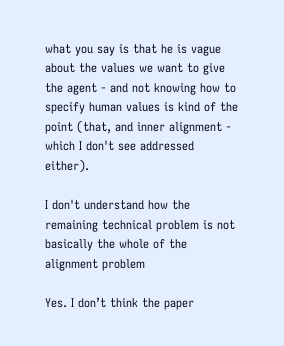what you say is that he is vague about the values we want to give the agent - and not knowing how to specify human values is kind of the point (that, and inner alignment - which I don't see addressed either).

I don't understand how the remaining technical problem is not basically the whole of the alignment problem

Yes. I don’t think the paper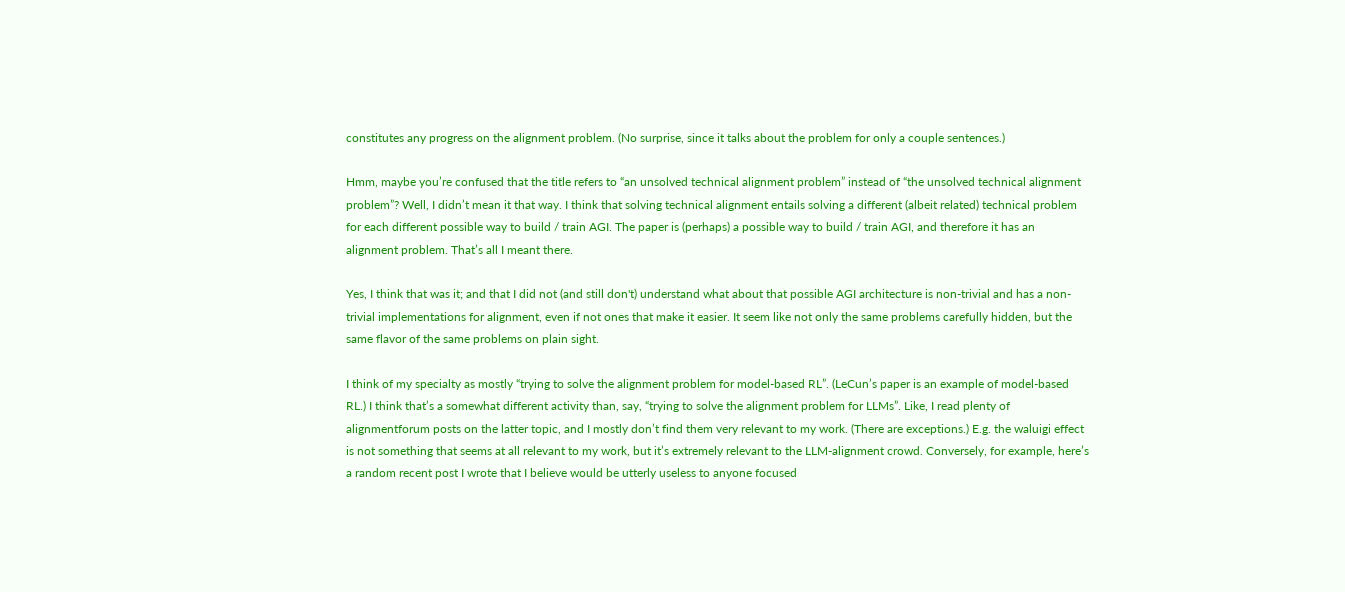constitutes any progress on the alignment problem. (No surprise, since it talks about the problem for only a couple sentences.)

Hmm, maybe you’re confused that the title refers to “an unsolved technical alignment problem” instead of “the unsolved technical alignment problem”? Well, I didn’t mean it that way. I think that solving technical alignment entails solving a different (albeit related) technical problem for each different possible way to build / train AGI. The paper is (perhaps) a possible way to build / train AGI, and therefore it has an alignment problem. That’s all I meant there.

Yes, I think that was it; and that I did not (and still don't) understand what about that possible AGI architecture is non-trivial and has a non-trivial implementations for alignment, even if not ones that make it easier. It seem like not only the same problems carefully hidden, but the same flavor of the same problems on plain sight.

I think of my specialty as mostly “trying to solve the alignment problem for model-based RL”. (LeCun’s paper is an example of model-based RL.) I think that’s a somewhat different activity than, say, “trying to solve the alignment problem for LLMs”. Like, I read plenty of alignmentforum posts on the latter topic, and I mostly don’t find them very relevant to my work. (There are exceptions.) E.g. the waluigi effect is not something that seems at all relevant to my work, but it’s extremely relevant to the LLM-alignment crowd. Conversely, for example, here’s a random recent post I wrote that I believe would be utterly useless to anyone focused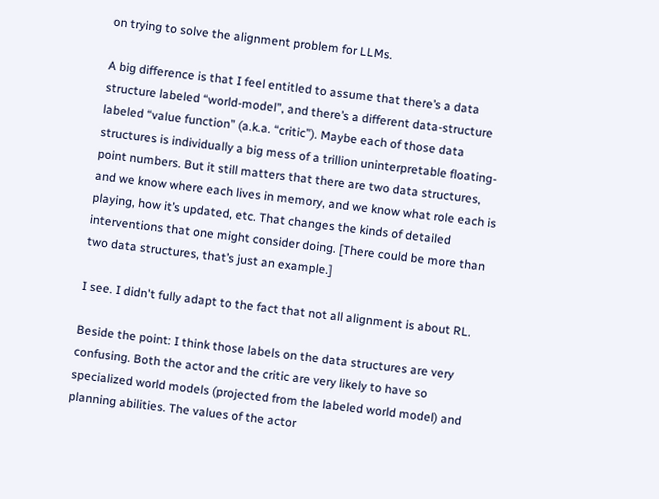on trying to solve the alignment problem for LLMs.

A big difference is that I feel entitled to assume that there’s a data structure labeled “world-model”, and there’s a different data-structure labeled “value function” (a.k.a. “critic”). Maybe each of those data structures is individually a big mess of a trillion uninterpretable floating-point numbers. But it still matters that there are two data structures, and we know where each lives in memory, and we know what role each is playing, how it’s updated, etc. That changes the kinds of detailed interventions that one might consider doing. [There could be more than two data structures, that’s just an example.]

I see. I didn't fully adapt to the fact that not all alignment is about RL.

Beside the point: I think those labels on the data structures are very confusing. Both the actor and the critic are very likely to have so specialized world models (projected from the labeled world model) and planning abilities. The values of the actor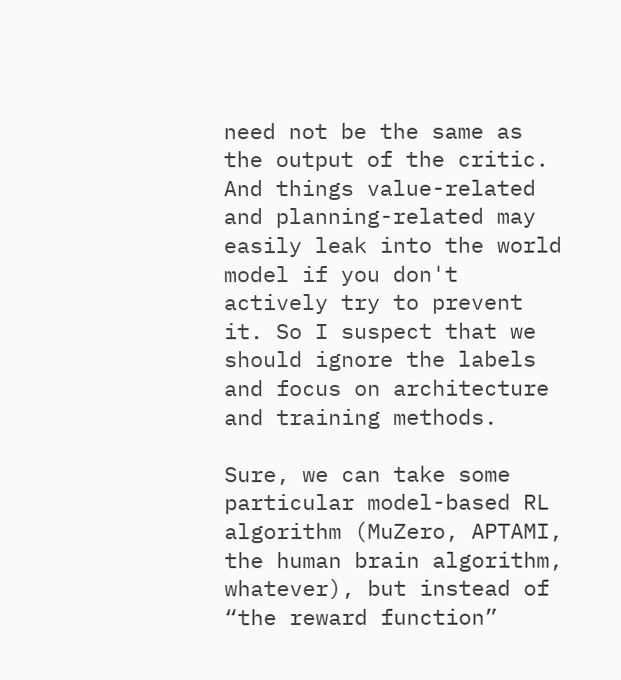need not be the same as the output of the critic. And things value-related and planning-related may easily leak into the world model if you don't actively try to prevent it. So I suspect that we should ignore the labels and focus on architecture and training methods.

Sure, we can take some particular model-based RL algorithm (MuZero, APTAMI, the human brain algorithm, whatever), but instead of “the reward function”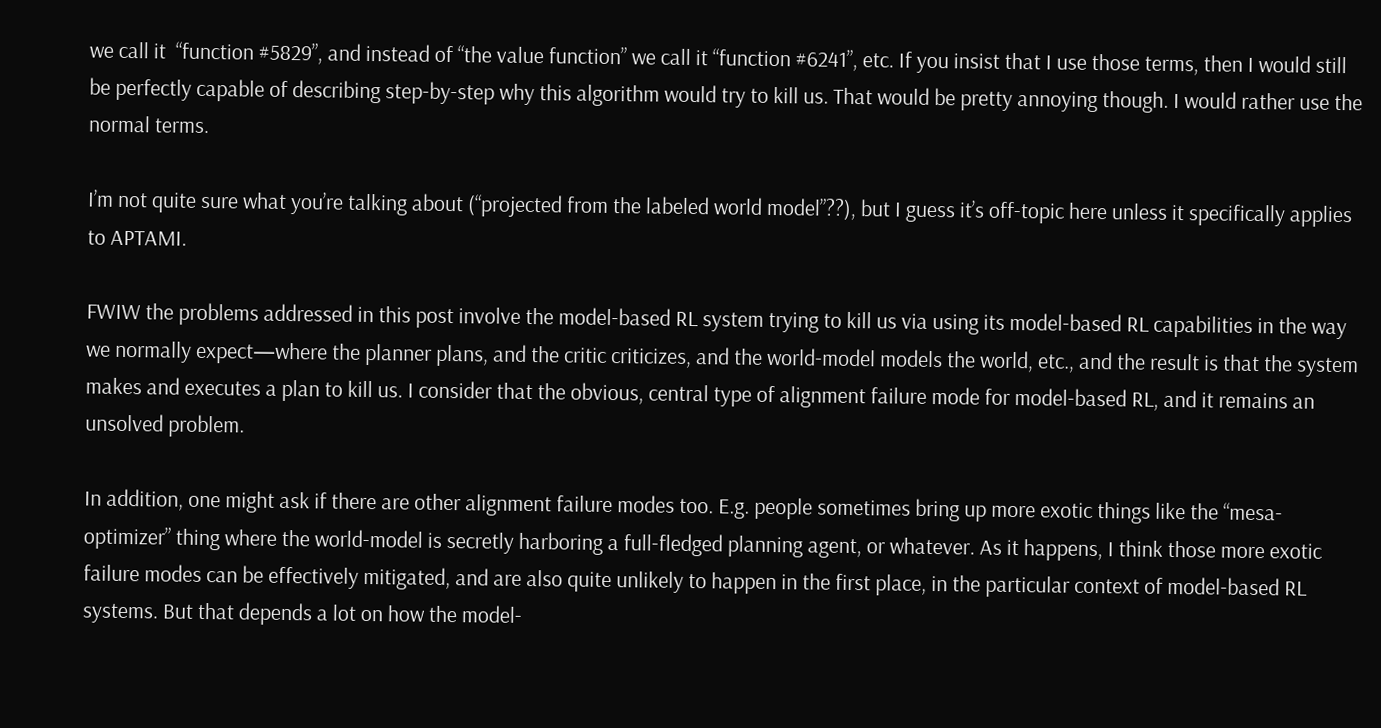we call it  “function #5829”, and instead of “the value function” we call it “function #6241”, etc. If you insist that I use those terms, then I would still be perfectly capable of describing step-by-step why this algorithm would try to kill us. That would be pretty annoying though. I would rather use the normal terms.

I’m not quite sure what you’re talking about (“projected from the labeled world model”??), but I guess it’s off-topic here unless it specifically applies to APTAMI.

FWIW the problems addressed in this post involve the model-based RL system trying to kill us via using its model-based RL capabilities in the way we normally expect—where the planner plans, and the critic criticizes, and the world-model models the world, etc., and the result is that the system makes and executes a plan to kill us. I consider that the obvious, central type of alignment failure mode for model-based RL, and it remains an unsolved problem.

In addition, one might ask if there are other alignment failure modes too. E.g. people sometimes bring up more exotic things like the “mesa-optimizer” thing where the world-model is secretly harboring a full-fledged planning agent, or whatever. As it happens, I think those more exotic failure modes can be effectively mitigated, and are also quite unlikely to happen in the first place, in the particular context of model-based RL systems. But that depends a lot on how the model-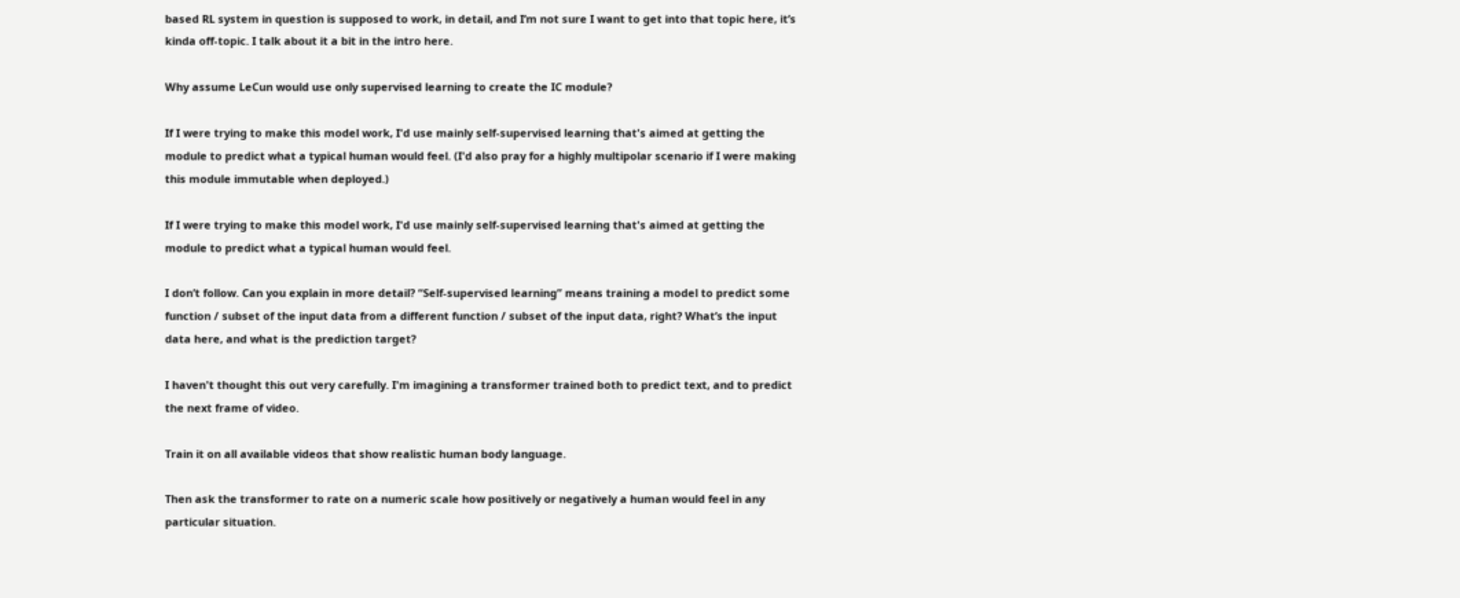based RL system in question is supposed to work, in detail, and I’m not sure I want to get into that topic here, it’s kinda off-topic. I talk about it a bit in the intro here.

Why assume LeCun would use only supervised learning to create the IC module?

If I were trying to make this model work, I'd use mainly self-supervised learning that's aimed at getting the module to predict what a typical human would feel. (I'd also pray for a highly multipolar scenario if I were making this module immutable when deployed.)

If I were trying to make this model work, I'd use mainly self-supervised learning that's aimed at getting the module to predict what a typical human would feel.

I don’t follow. Can you explain in more detail? “Self-supervised learning” means training a model to predict some function / subset of the input data from a different function / subset of the input data, right? What’s the input data here, and what is the prediction target?

I haven't thought this out very carefully. I'm imagining a transformer trained both to predict text, and to predict the next frame of video.

Train it on all available videos that show realistic human body language.

Then ask the transformer to rate on a numeric scale how positively or negatively a human would feel in any particular situation.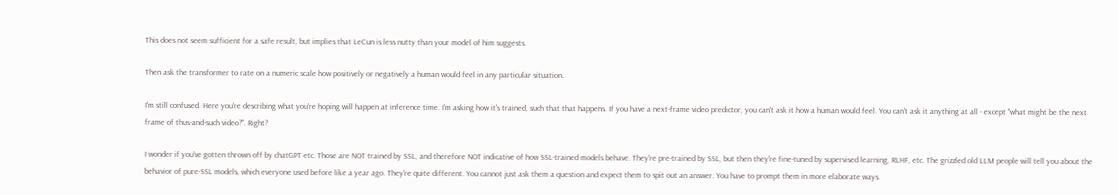This does not seem sufficient for a safe result, but implies that LeCun is less nutty than your model of him suggests.

Then ask the transformer to rate on a numeric scale how positively or negatively a human would feel in any particular situation.

I'm still confused. Here you're describing what you're hoping will happen at inference time. I'm asking how it's trained, such that that happens. If you have a next-frame video predictor, you can't ask it how a human would feel. You can't ask it anything at all - except "what might be the next frame of thus-and-such video?". Right?

I wonder if you've gotten thrown off by chatGPT etc. Those are NOT trained by SSL, and therefore NOT indicative of how SSL-trained models behave. They're pre-trained by SSL, but then they're fine-tuned by supervised learning, RLHF, etc. The grizzled old LLM people will tell you about the behavior of pure-SSL models, which everyone used before like a year ago. They're quite different. You cannot just ask them a question and expect them to spit out an answer. You have to prompt them in more elaborate ways.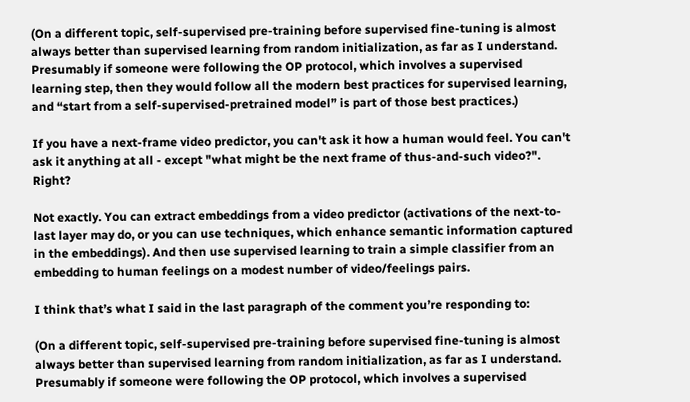(On a different topic, self-supervised pre-training before supervised fine-tuning is almost always better than supervised learning from random initialization, as far as I understand. Presumably if someone were following the OP protocol, which involves a supervised learning step, then they would follow all the modern best practices for supervised learning, and “start from a self-supervised-pretrained model” is part of those best practices.)

If you have a next-frame video predictor, you can't ask it how a human would feel. You can't ask it anything at all - except "what might be the next frame of thus-and-such video?". Right?

Not exactly. You can extract embeddings from a video predictor (activations of the next-to-last layer may do, or you can use techniques, which enhance semantic information captured in the embeddings). And then use supervised learning to train a simple classifier from an embedding to human feelings on a modest number of video/feelings pairs.

I think that’s what I said in the last paragraph of the comment you’re responding to:

(On a different topic, self-supervised pre-training before supervised fine-tuning is almost always better than supervised learning from random initialization, as far as I understand. Presumably if someone were following the OP protocol, which involves a supervised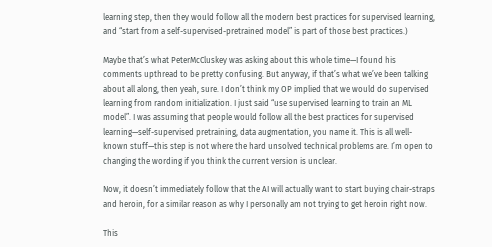learning step, then they would follow all the modern best practices for supervised learning, and “start from a self-supervised-pretrained model” is part of those best practices.)

Maybe that’s what PeterMcCluskey was asking about this whole time—I found his comments upthread to be pretty confusing. But anyway, if that’s what we’ve been talking about all along, then yeah, sure. I don’t think my OP implied that we would do supervised learning from random initialization. I just said “use supervised learning to train an ML model”. I was assuming that people would follow all the best practices for supervised learning—self-supervised pretraining, data augmentation, you name it. This is all well-known stuff—this step is not where the hard unsolved technical problems are. I’m open to changing the wording if you think the current version is unclear.

Now, it doesn’t immediately follow that the AI will actually want to start buying chair-straps and heroin, for a similar reason as why I personally am not trying to get heroin right now.

This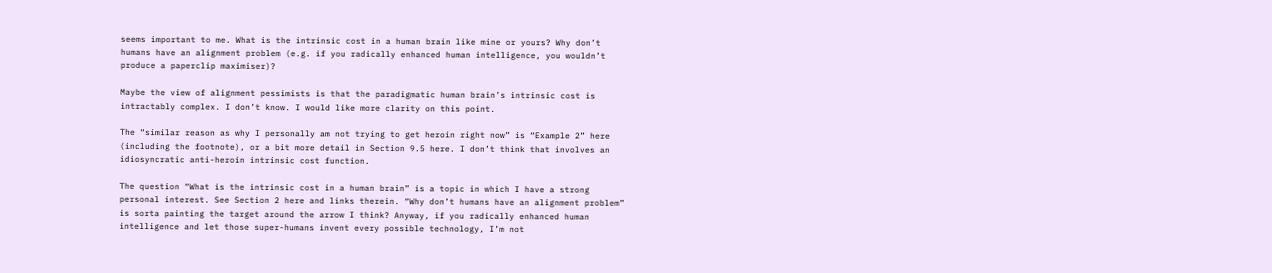seems important to me. What is the intrinsic cost in a human brain like mine or yours? Why don’t humans have an alignment problem (e.g. if you radically enhanced human intelligence, you wouldn’t produce a paperclip maximiser)?

Maybe the view of alignment pessimists is that the paradigmatic human brain’s intrinsic cost is intractably complex. I don’t know. I would like more clarity on this point.

The “similar reason as why I personally am not trying to get heroin right now” is “Example 2” here (including the footnote), or a bit more detail in Section 9.5 here. I don’t think that involves an idiosyncratic anti-heroin intrinsic cost function.

The question “What is the intrinsic cost in a human brain” is a topic in which I have a strong personal interest. See Section 2 here and links therein. “Why don’t humans have an alignment problem” is sorta painting the target around the arrow I think? Anyway, if you radically enhanced human intelligence and let those super-humans invent every possible technology, I’m not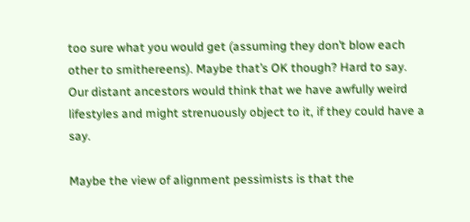too sure what you would get (assuming they don’t blow each other to smithereens). Maybe that’s OK though? Hard to say. Our distant ancestors would think that we have awfully weird lifestyles and might strenuously object to it, if they could have a say.

Maybe the view of alignment pessimists is that the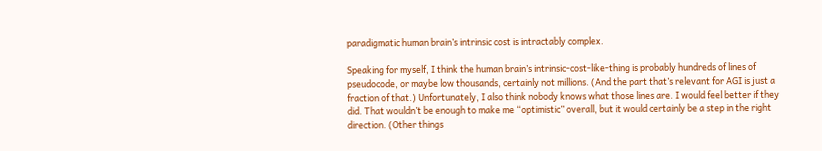paradigmatic human brain’s intrinsic cost is intractably complex.

Speaking for myself, I think the human brain’s intrinsic-cost-like-thing is probably hundreds of lines of pseudocode, or maybe low thousands, certainly not millions. (And the part that’s relevant for AGI is just a fraction of that.) Unfortunately, I also think nobody knows what those lines are. I would feel better if they did. That wouldn’t be enough to make me “optimistic” overall, but it would certainly be a step in the right direction. (Other things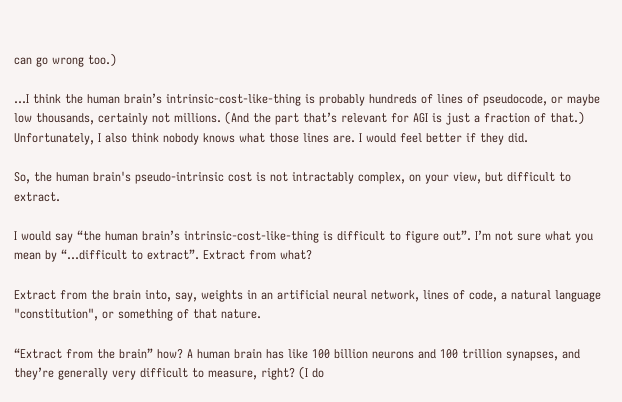can go wrong too.)

...I think the human brain’s intrinsic-cost-like-thing is probably hundreds of lines of pseudocode, or maybe low thousands, certainly not millions. (And the part that’s relevant for AGI is just a fraction of that.) Unfortunately, I also think nobody knows what those lines are. I would feel better if they did.

So, the human brain's pseudo-intrinsic cost is not intractably complex, on your view, but difficult to extract.

I would say “the human brain’s intrinsic-cost-like-thing is difficult to figure out”. I’m not sure what you mean by “…difficult to extract”. Extract from what?

Extract from the brain into, say, weights in an artificial neural network, lines of code, a natural language "constitution", or something of that nature.

“Extract from the brain” how? A human brain has like 100 billion neurons and 100 trillion synapses, and they’re generally very difficult to measure, right? (I do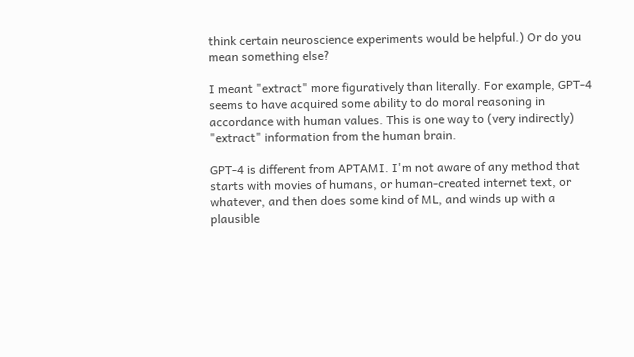think certain neuroscience experiments would be helpful.) Or do you mean something else?

I meant "extract" more figuratively than literally. For example, GPT-4 seems to have acquired some ability to do moral reasoning in accordance with human values. This is one way to (very indirectly) "extract" information from the human brain.

GPT-4 is different from APTAMI. I'm not aware of any method that starts with movies of humans, or human-created internet text, or whatever, and then does some kind of ML, and winds up with a plausible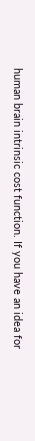human brain intrinsic cost function. If you have an idea for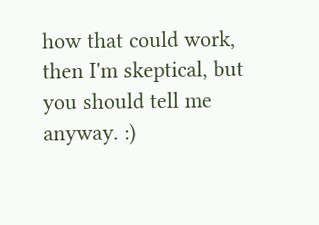how that could work, then I'm skeptical, but you should tell me anyway. :)